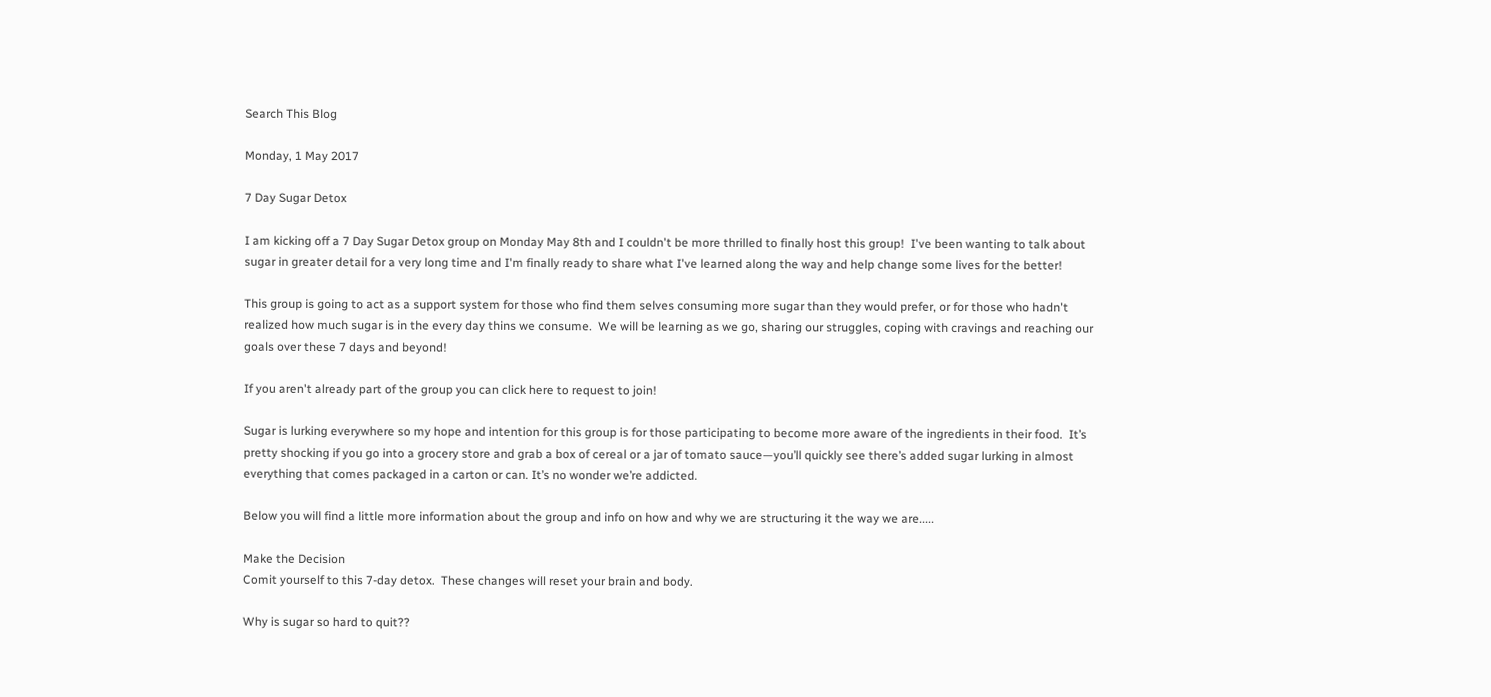Search This Blog

Monday, 1 May 2017

7 Day Sugar Detox

I am kicking off a 7 Day Sugar Detox group on Monday May 8th and I couldn't be more thrilled to finally host this group!  I've been wanting to talk about sugar in greater detail for a very long time and I'm finally ready to share what I've learned along the way and help change some lives for the better!

This group is going to act as a support system for those who find them selves consuming more sugar than they would prefer, or for those who hadn't realized how much sugar is in the every day thins we consume.  We will be learning as we go, sharing our struggles, coping with cravings and reaching our goals over these 7 days and beyond!

If you aren't already part of the group you can click here to request to join!

Sugar is lurking everywhere so my hope and intention for this group is for those participating to become more aware of the ingredients in their food.  It’s pretty shocking if you go into a grocery store and grab a box of cereal or a jar of tomato sauce—you’ll quickly see there’s added sugar lurking in almost everything that comes packaged in a carton or can. It’s no wonder we’re addicted.

Below you will find a little more information about the group and info on how and why we are structuring it the way we are.....

Make the Decision
Comit yourself to this 7-day detox.  These changes will reset your brain and body.

Why is sugar so hard to quit??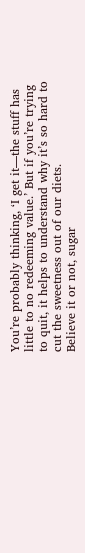You’re probably thinking, ‘I get it—the stuff has little to no redeeming value.’ But if you’re trying to quit, it helps to understand why it’s so hard to cut the sweetness out of our diets.
Believe it or not, sugar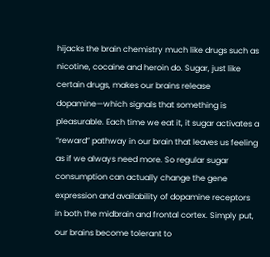hijacks the brain chemistry much like drugs such as nicotine, cocaine and heroin do. Sugar, just like certain drugs, makes our brains release dopamine—which signals that something is pleasurable. Each time we eat it, it sugar activates a “reward” pathway in our brain that leaves us feeling as if we always need more. So regular sugar consumption can actually change the gene expression and availability of dopamine receptors in both the midbrain and frontal cortex. Simply put, our brains become tolerant to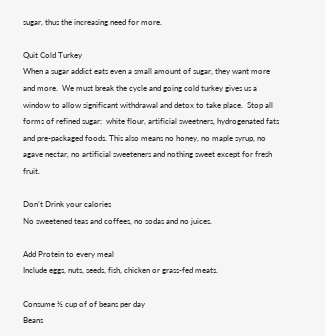sugar, thus the increasing need for more.

Quit Cold Turkey
When a sugar addict eats even a small amount of sugar, they want more and more.  We must break the cycle and going cold turkey gives us a window to allow significant withdrawal and detox to take place.  Stop all forms of refined sugar:  white flour, artificial sweetners, hydrogenated fats and pre-packaged foods. This also means no honey, no maple syrup, no agave nectar, no artificial sweeteners and nothing sweet except for fresh fruit.

Don’t Drink your calories
No sweetened teas and coffees, no sodas and no juices.

Add Protein to every meal
Include eggs, nuts, seeds, fish, chicken or grass-fed meats.

Consume ½ cup of of beans per day
Beans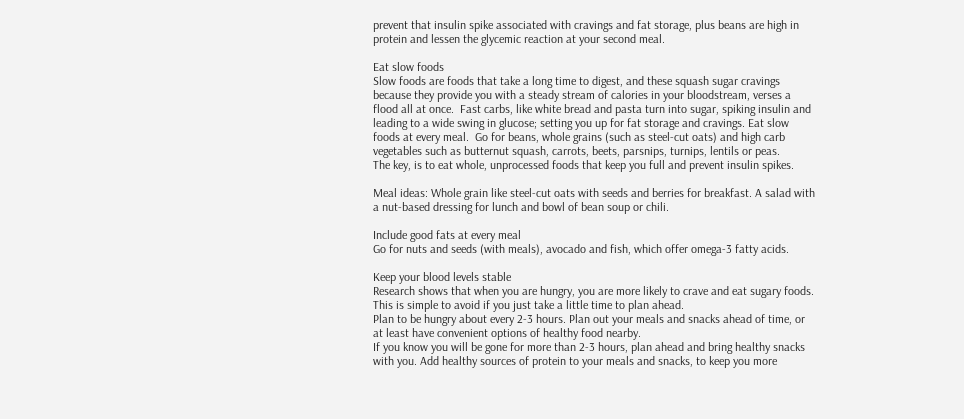prevent that insulin spike associated with cravings and fat storage, plus beans are high in protein and lessen the glycemic reaction at your second meal.

Eat slow foods
Slow foods are foods that take a long time to digest, and these squash sugar cravings because they provide you with a steady stream of calories in your bloodstream, verses a flood all at once.  Fast carbs, like white bread and pasta turn into sugar, spiking insulin and leading to a wide swing in glucose; setting you up for fat storage and cravings. Eat slow foods at every meal.  Go for beans, whole grains (such as steel-cut oats) and high carb vegetables such as butternut squash, carrots, beets, parsnips, turnips, lentils or peas.
The key, is to eat whole, unprocessed foods that keep you full and prevent insulin spikes.

Meal ideas: Whole grain like steel-cut oats with seeds and berries for breakfast. A salad with a nut-based dressing for lunch and bowl of bean soup or chili.

Include good fats at every meal
Go for nuts and seeds (with meals), avocado and fish, which offer omega-3 fatty acids.

Keep your blood levels stable
Research shows that when you are hungry, you are more likely to crave and eat sugary foods. This is simple to avoid if you just take a little time to plan ahead.
Plan to be hungry about every 2-3 hours. Plan out your meals and snacks ahead of time, or at least have convenient options of healthy food nearby.
If you know you will be gone for more than 2-3 hours, plan ahead and bring healthy snacks with you. Add healthy sources of protein to your meals and snacks, to keep you more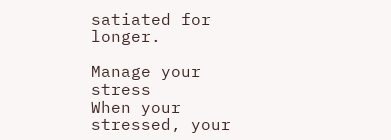satiated for longer.

Manage your stress
When your stressed, your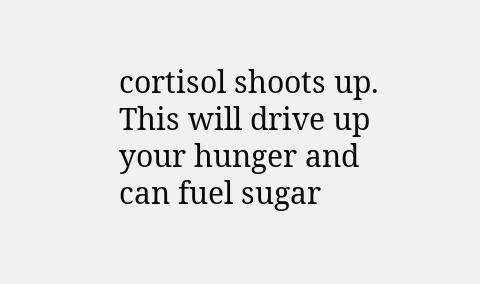cortisol shoots up.  This will drive up your hunger and can fuel sugar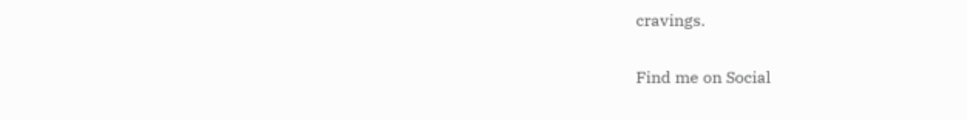cravings.

Find me on Social